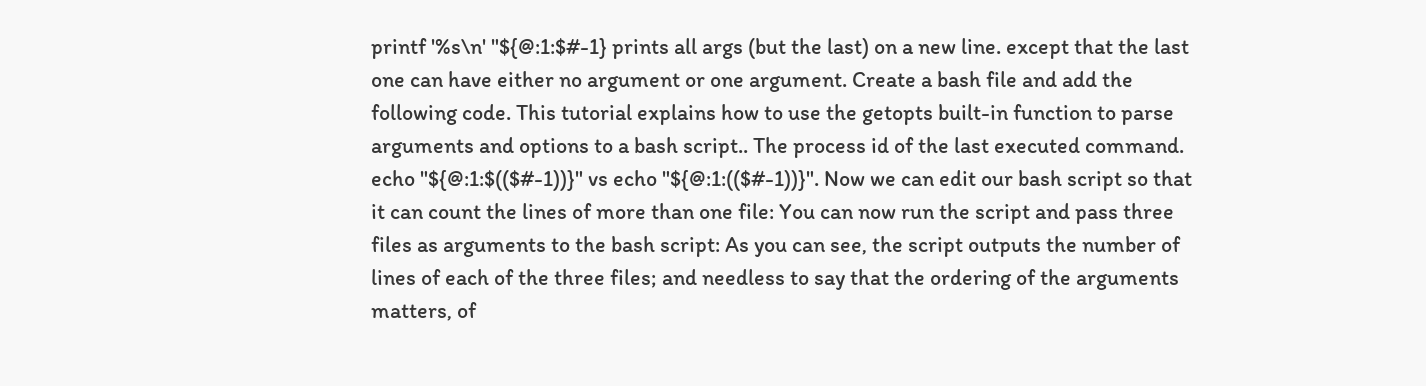printf '%s\n' "${@:1:$#-1} prints all args (but the last) on a new line. except that the last one can have either no argument or one argument. Create a bash file and add the following code. This tutorial explains how to use the getopts built-in function to parse arguments and options to a bash script.. The process id of the last executed command. echo "${@:1:$(($#-1))}" vs echo "${@:1:(($#-1))}". Now we can edit our bash script so that it can count the lines of more than one file: You can now run the script and pass three files as arguments to the bash script: As you can see, the script outputs the number of lines of each of the three files; and needless to say that the ordering of the arguments matters, of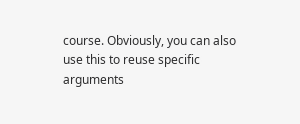course. Obviously, you can also use this to reuse specific arguments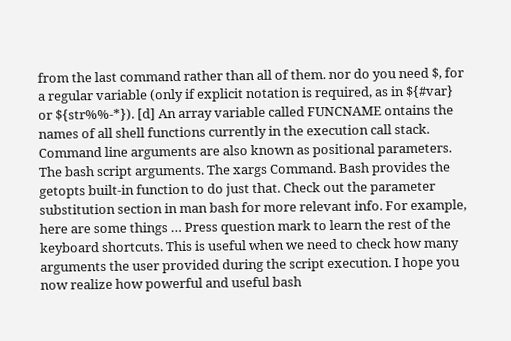from the last command rather than all of them. nor do you need $, for a regular variable (only if explicit notation is required, as in ${#var} or ${str%%-*}). [d] An array variable called FUNCNAME ontains the names of all shell functions currently in the execution call stack. Command line arguments are also known as positional parameters. The bash script arguments. The xargs Command. Bash provides the getopts built-in function to do just that. Check out the parameter substitution section in man bash for more relevant info. For example, here are some things … Press question mark to learn the rest of the keyboard shortcuts. This is useful when we need to check how many arguments the user provided during the script execution. I hope you now realize how powerful and useful bash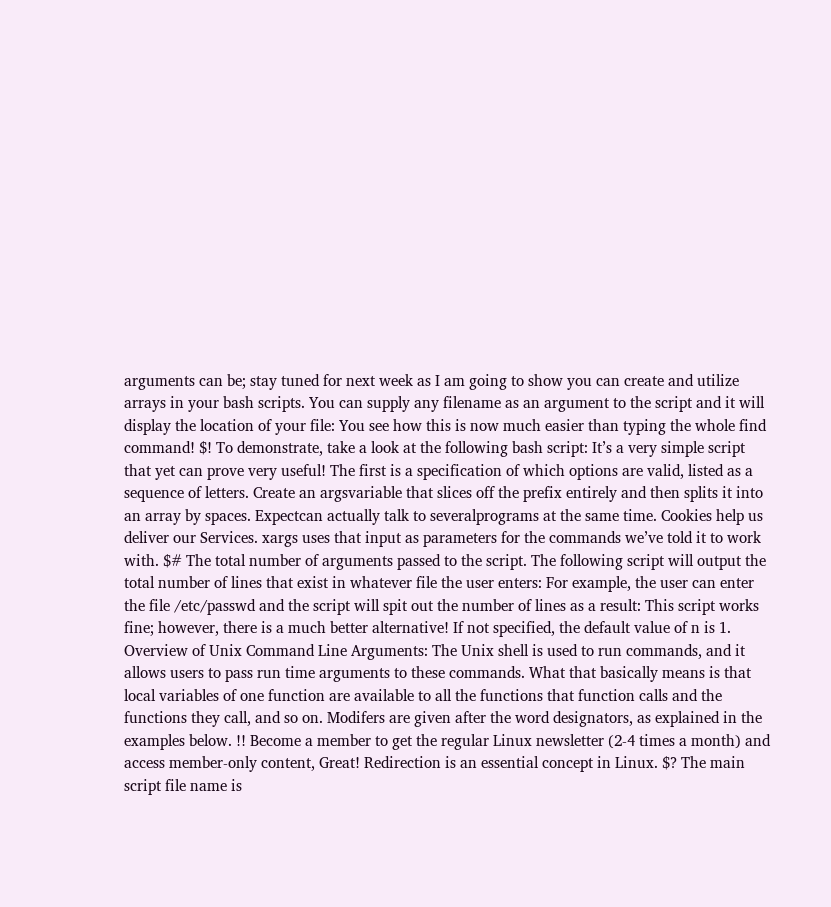arguments can be; stay tuned for next week as I am going to show you can create and utilize arrays in your bash scripts. You can supply any filename as an argument to the script and it will display the location of your file: You see how this is now much easier than typing the whole find command! $! To demonstrate, take a look at the following bash script: It’s a very simple script that yet can prove very useful! The first is a specification of which options are valid, listed as a sequence of letters. Create an argsvariable that slices off the prefix entirely and then splits it into an array by spaces. Expectcan actually talk to severalprograms at the same time. Cookies help us deliver our Services. xargs uses that input as parameters for the commands we’ve told it to work with. $# The total number of arguments passed to the script. The following script will output the total number of lines that exist in whatever file the user enters: For example, the user can enter the file /etc/passwd and the script will spit out the number of lines as a result: This script works fine; however, there is a much better alternative! If not specified, the default value of n is 1. Overview of Unix Command Line Arguments: The Unix shell is used to run commands, and it allows users to pass run time arguments to these commands. What that basically means is that local variables of one function are available to all the functions that function calls and the functions they call, and so on. Modifers are given after the word designators, as explained in the examples below. !! Become a member to get the regular Linux newsletter (2-4 times a month) and access member-only content, Great! Redirection is an essential concept in Linux. $? The main script file name is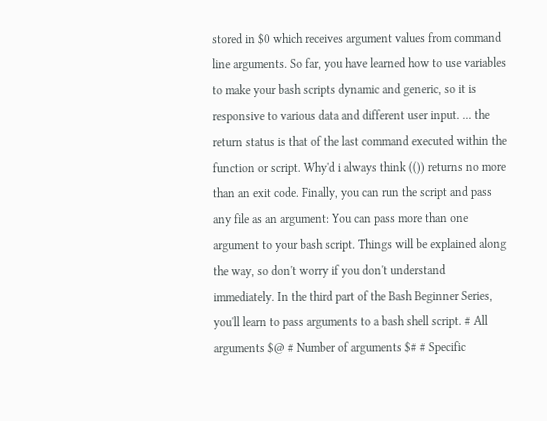stored in $0 which receives argument values from command line arguments. So far, you have learned how to use variables to make your bash scripts dynamic and generic, so it is responsive to various data and different user input. ... the return status is that of the last command executed within the function or script. Why'd i always think (()) returns no more than an exit code. Finally, you can run the script and pass any file as an argument: You can pass more than one argument to your bash script. Things will be explained along the way, so don't worry if you don't understand immediately. In the third part of the Bash Beginner Series, you'll learn to pass arguments to a bash shell script. # All arguments $@ # Number of arguments $# # Specific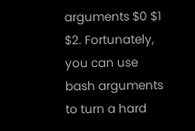arguments $0 $1 $2. Fortunately, you can use bash arguments to turn a hard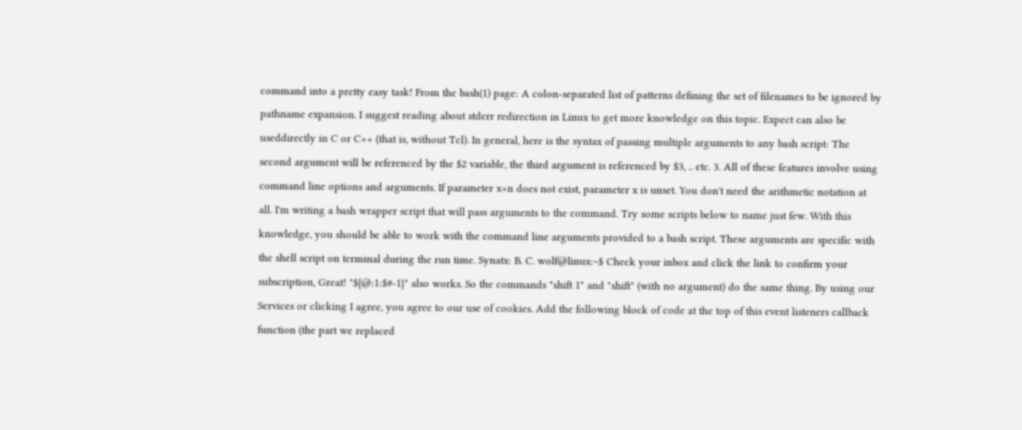command into a pretty easy task! From the bash(1) page: A colon-separated list of patterns defining the set of filenames to be ignored by pathname expansion. I suggest reading about stderr redirection in Linux to get more knowledge on this topic. Expect can also be useddirectly in C or C++ (that is, without Tcl). In general, here is the syntax of passing multiple arguments to any bash script: The second argument will be referenced by the $2 variable, the third argument is referenced by $3, .. etc. 3. All of these features involve using command line options and arguments. If parameter x+n does not exist, parameter x is unset. You don't need the arithmetic notation at all. I'm writing a bash wrapper script that will pass arguments to the command. Try some scripts below to name just few. With this knowledge, you should be able to work with the command line arguments provided to a bash script. These arguments are specific with the shell script on terminal during the run time. Synatx: B. C. wolf@linux:~$ Check your inbox and click the link to confirm your subscription, Great! "${@:1:$#-1}" also works. So the commands "shift 1" and "shift" (with no argument) do the same thing. By using our Services or clicking I agree, you agree to our use of cookies. Add the following block of code at the top of this event listeners callback function (the part we replaced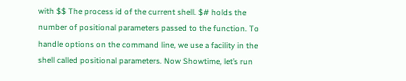with $$ The process id of the current shell. $# holds the number of positional parameters passed to the function. To handle options on the command line, we use a facility in the shell called positional parameters. Now Showtime, let’s run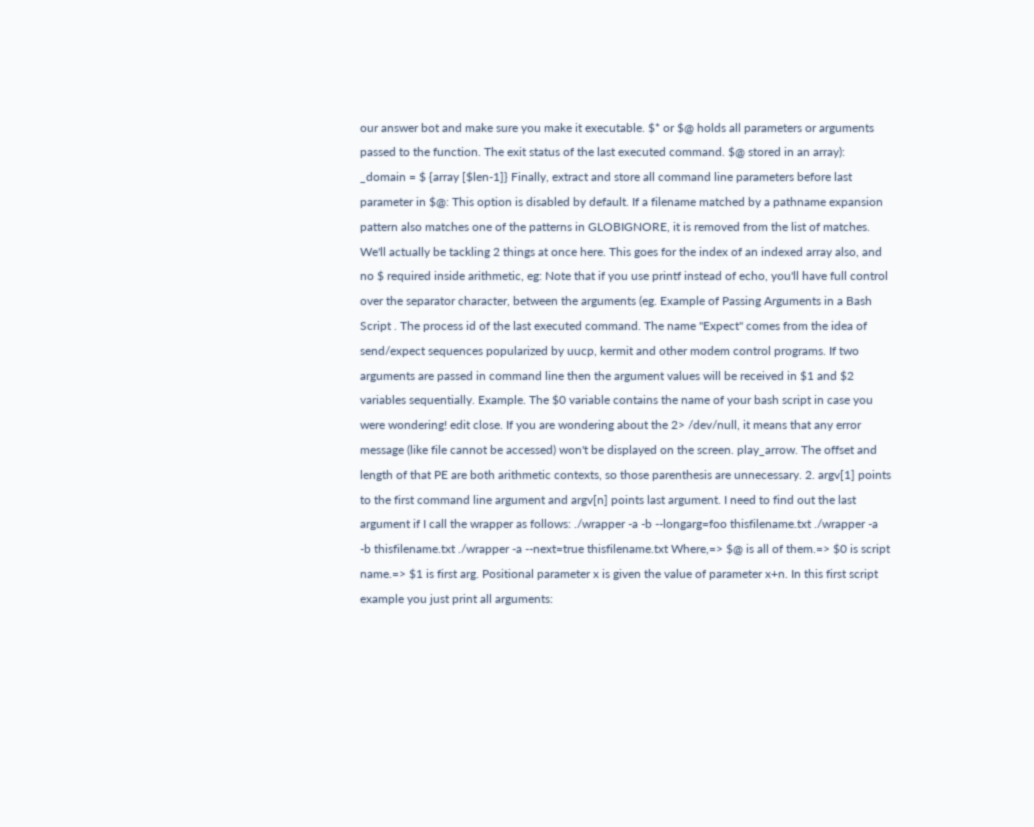our answer bot and make sure you make it executable. $* or $@ holds all parameters or arguments passed to the function. The exit status of the last executed command. $@ stored in an array): _domain = $ {array [$len-1]} Finally, extract and store all command line parameters before last parameter in $@: This option is disabled by default. If a filename matched by a pathname expansion pattern also matches one of the patterns in GLOBIGNORE, it is removed from the list of matches. We'll actually be tackling 2 things at once here. This goes for the index of an indexed array also, and no $ required inside arithmetic, eg: Note that if you use printf instead of echo, you'll have full control over the separator character, between the arguments (eg. Example of Passing Arguments in a Bash Script . The process id of the last executed command. The name "Expect" comes from the idea of send/expect sequences popularized by uucp, kermit and other modem control programs. If two arguments are passed in command line then the argument values will be received in $1 and $2 variables sequentially. Example. The $0 variable contains the name of your bash script in case you were wondering! edit close. If you are wondering about the 2> /dev/null, it means that any error message (like file cannot be accessed) won't be displayed on the screen. play_arrow. The offset and length of that PE are both arithmetic contexts, so those parenthesis are unnecessary. 2. argv[1] points to the first command line argument and argv[n] points last argument. I need to find out the last argument if I call the wrapper as follows: ./wrapper -a -b --longarg=foo thisfilename.txt ./wrapper -a -b thisfilename.txt ./wrapper -a --next=true thisfilename.txt Where,=> $@ is all of them.=> $0 is script name.=> $1 is first arg. Positional parameter x is given the value of parameter x+n. In this first script example you just print all arguments: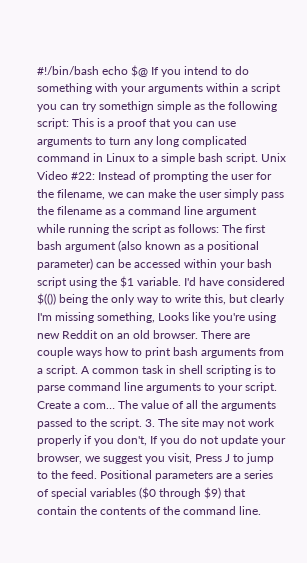#!/bin/bash echo $@ If you intend to do something with your arguments within a script you can try somethign simple as the following script: This is a proof that you can use arguments to turn any long complicated command in Linux to a simple bash script. Unix Video #22: Instead of prompting the user for the filename, we can make the user simply pass the filename as a command line argument while running the script as follows: The first bash argument (also known as a positional parameter) can be accessed within your bash script using the $1 variable. I'd have considered $(()) being the only way to write this, but clearly I'm missing something, Looks like you're using new Reddit on an old browser. There are couple ways how to print bash arguments from a script. A common task in shell scripting is to parse command line arguments to your script. Create a com… The value of all the arguments passed to the script. 3. The site may not work properly if you don't, If you do not update your browser, we suggest you visit, Press J to jump to the feed. Positional parameters are a series of special variables ($0 through $9) that contain the contents of the command line.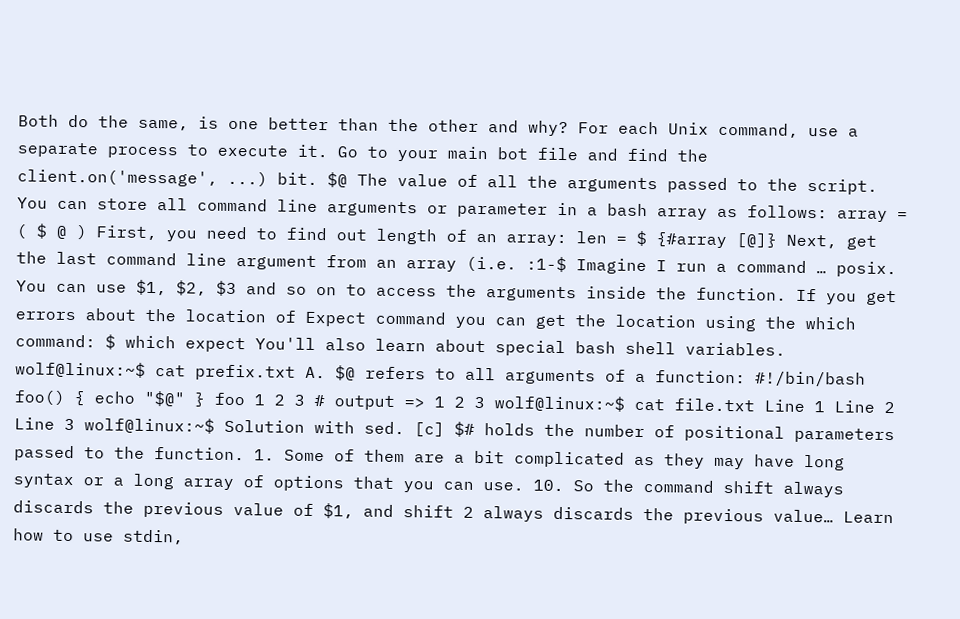Both do the same, is one better than the other and why? For each Unix command, use a separate process to execute it. Go to your main bot file and find the client.on('message', ...) bit. $@ The value of all the arguments passed to the script. You can store all command line arguments or parameter in a bash array as follows: array = ( $ @ ) First, you need to find out length of an array: len = $ {#array [@]} Next, get the last command line argument from an array (i.e. :1-$ Imagine I run a command … posix. You can use $1, $2, $3 and so on to access the arguments inside the function. If you get errors about the location of Expect command you can get the location using the which command: $ which expect You'll also learn about special bash shell variables. wolf@linux:~$ cat prefix.txt A. $@ refers to all arguments of a function: #!/bin/bash foo() { echo "$@" } foo 1 2 3 # output => 1 2 3 wolf@linux:~$ cat file.txt Line 1 Line 2 Line 3 wolf@linux:~$ Solution with sed. [c] $# holds the number of positional parameters passed to the function. 1. Some of them are a bit complicated as they may have long syntax or a long array of options that you can use. 10. So the command shift always discards the previous value of $1, and shift 2 always discards the previous value… Learn how to use stdin,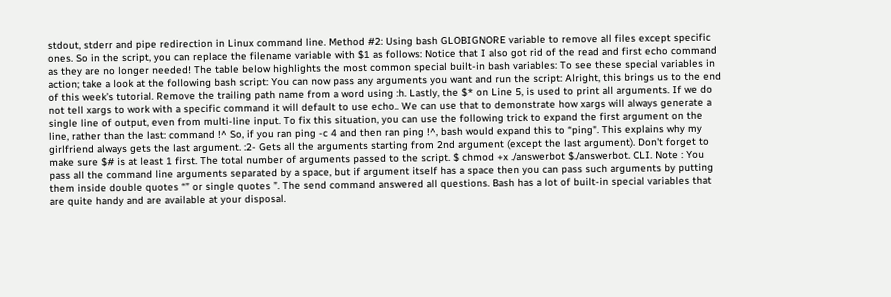stdout, stderr and pipe redirection in Linux command line. Method #2: Using bash GLOBIGNORE variable to remove all files except specific ones. So in the script, you can replace the filename variable with $1 as follows: Notice that I also got rid of the read and first echo command as they are no longer needed! The table below highlights the most common special built-in bash variables: To see these special variables in action; take a look at the following bash script: You can now pass any arguments you want and run the script: Alright, this brings us to the end of this week’s tutorial. Remove the trailing path name from a word using :h. Lastly, the $* on Line 5, is used to print all arguments. If we do not tell xargs to work with a specific command it will default to use echo.. We can use that to demonstrate how xargs will always generate a single line of output, even from multi-line input. To fix this situation, you can use the following trick to expand the first argument on the line, rather than the last: command !^ So, if you ran ping -c 4 and then ran ping !^, bash would expand this to “ping". This explains why my girlfriend always gets the last argument. :2- Gets all the arguments starting from 2nd argument (except the last argument). Don't forget to make sure $# is at least 1 first. The total number of arguments passed to the script. $ chmod +x ./answerbot $./answerbot. CLI. Note : You pass all the command line arguments separated by a space, but if argument itself has a space then you can pass such arguments by putting them inside double quotes “” or single quotes ”. The send command answered all questions. Bash has a lot of built-in special variables that are quite handy and are available at your disposal.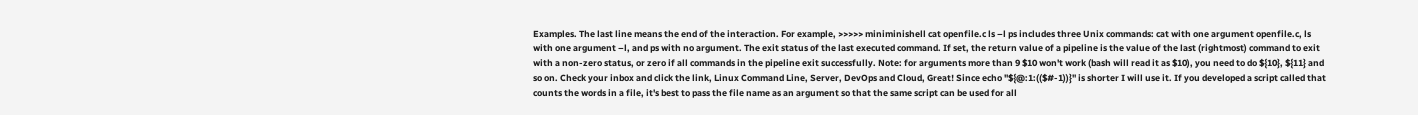Examples. The last line means the end of the interaction. For example, >>>>> miniminishell cat openfile.c ls –l ps includes three Unix commands: cat with one argument openfile.c, ls with one argument –l, and ps with no argument. The exit status of the last executed command. If set, the return value of a pipeline is the value of the last (rightmost) command to exit with a non-zero status, or zero if all commands in the pipeline exit successfully. Note: for arguments more than 9 $10 won't work (bash will read it as $10), you need to do ${10}, ${11} and so on. Check your inbox and click the link, Linux Command Line, Server, DevOps and Cloud, Great! Since echo "${@:1:(($#-1))}" is shorter I will use it. If you developed a script called that counts the words in a file, it's best to pass the file name as an argument so that the same script can be used for all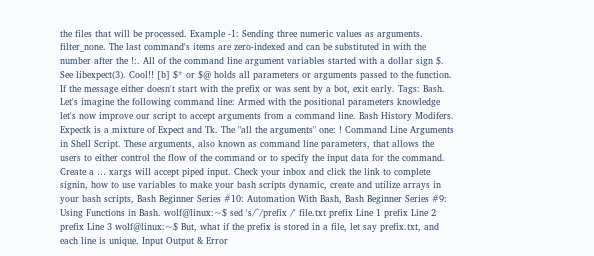the files that will be processed. Example -1: Sending three numeric values as arguments. filter_none. The last command's items are zero-indexed and can be substituted in with the number after the !:. All of the command line argument variables started with a dollar sign $. See libexpect(3). Cool!! [b] $* or $@ holds all parameters or arguments passed to the function. If the message either doesn't start with the prefix or was sent by a bot, exit early. Tags: Bash. Let's imagine the following command line: Armed with the positional parameters knowledge let's now improve our script to accept arguments from a command line. Bash History Modifers. Expectk is a mixture of Expect and Tk. The "all the arguments" one: ! Command Line Arguments in Shell Script. These arguments, also known as command line parameters, that allows the users to either control the flow of the command or to specify the input data for the command. Create a … xargs will accept piped input. Check your inbox and click the link to complete signin, how to use variables to make your bash scripts dynamic, create and utilize arrays in your bash scripts, Bash Beginner Series #10: Automation With Bash, Bash Beginner Series #9: Using Functions in Bash. wolf@linux:~$ sed 's/^/prefix /' file.txt prefix Line 1 prefix Line 2 prefix Line 3 wolf@linux:~$ But, what if the prefix is stored in a file, let say prefix.txt, and each line is unique. Input Output & Error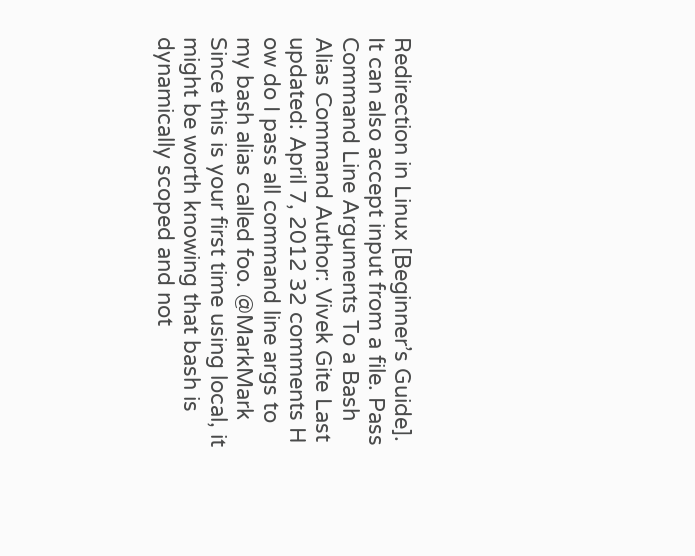Redirection in Linux [Beginner’s Guide]. It can also accept input from a file. Pass Command Line Arguments To a Bash Alias Command Author: Vivek Gite Last updated: April 7, 2012 32 comments H ow do I pass all command line args to my bash alias called foo. @MarkMark Since this is your first time using local, it might be worth knowing that bash is dynamically scoped and not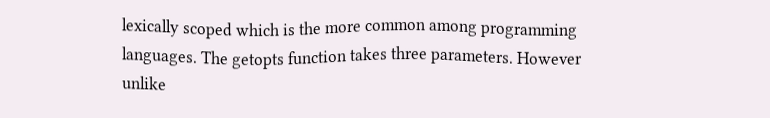lexically scoped which is the more common among programming languages. The getopts function takes three parameters. However unlike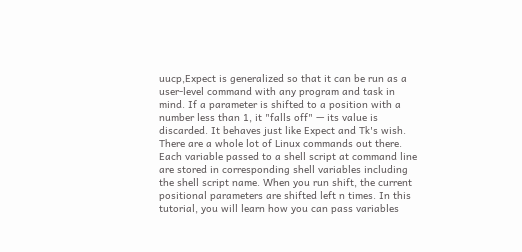uucp,Expect is generalized so that it can be run as a user-level command with any program and task in mind. If a parameter is shifted to a position with a number less than 1, it "falls off" — its value is discarded. It behaves just like Expect and Tk's wish. There are a whole lot of Linux commands out there. Each variable passed to a shell script at command line are stored in corresponding shell variables including the shell script name. When you run shift, the current positional parameters are shifted left n times. In this tutorial, you will learn how you can pass variables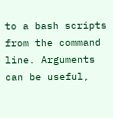to a bash scripts from the command line. Arguments can be useful,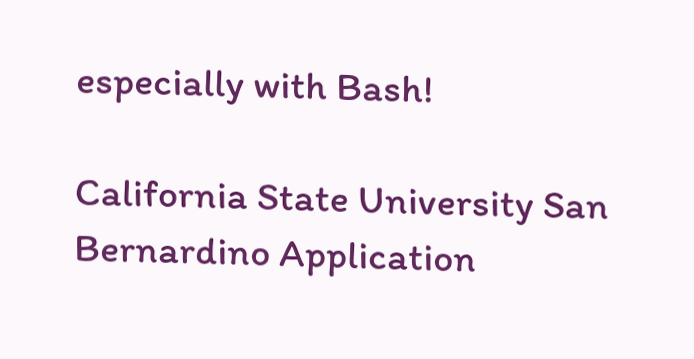especially with Bash!

California State University San Bernardino Application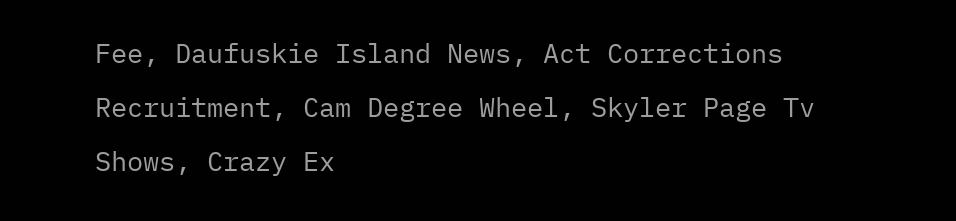Fee, Daufuskie Island News, Act Corrections Recruitment, Cam Degree Wheel, Skyler Page Tv Shows, Crazy Ex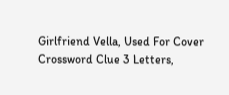Girlfriend Vella, Used For Cover Crossword Clue 3 Letters,